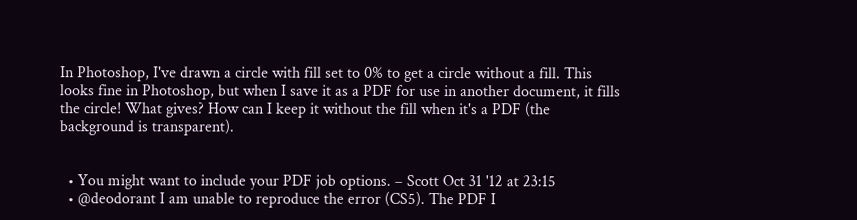In Photoshop, I've drawn a circle with fill set to 0% to get a circle without a fill. This looks fine in Photoshop, but when I save it as a PDF for use in another document, it fills the circle! What gives? How can I keep it without the fill when it's a PDF (the background is transparent).


  • You might want to include your PDF job options. – Scott Oct 31 '12 at 23:15
  • @deodorant I am unable to reproduce the error (CS5). The PDF I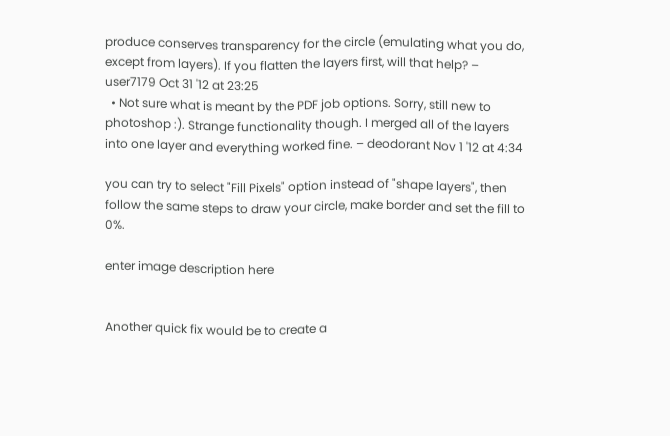produce conserves transparency for the circle (emulating what you do, except from layers). If you flatten the layers first, will that help? – user7179 Oct 31 '12 at 23:25
  • Not sure what is meant by the PDF job options. Sorry, still new to photoshop :). Strange functionality though. I merged all of the layers into one layer and everything worked fine. – deodorant Nov 1 '12 at 4:34

you can try to select "Fill Pixels" option instead of "shape layers", then follow the same steps to draw your circle, make border and set the fill to 0%.

enter image description here


Another quick fix would be to create a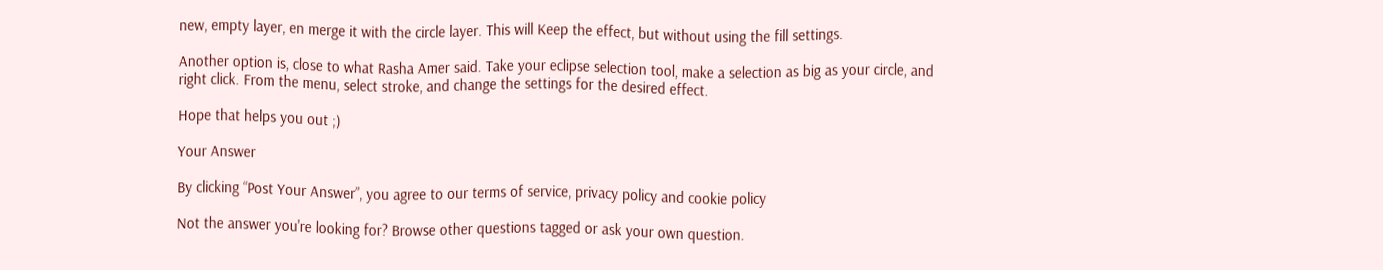new, empty layer, en merge it with the circle layer. This will Keep the effect, but without using the fill settings.

Another option is, close to what Rasha Amer said. Take your eclipse selection tool, make a selection as big as your circle, and right click. From the menu, select stroke, and change the settings for the desired effect.

Hope that helps you out ;)

Your Answer

By clicking “Post Your Answer”, you agree to our terms of service, privacy policy and cookie policy

Not the answer you're looking for? Browse other questions tagged or ask your own question.